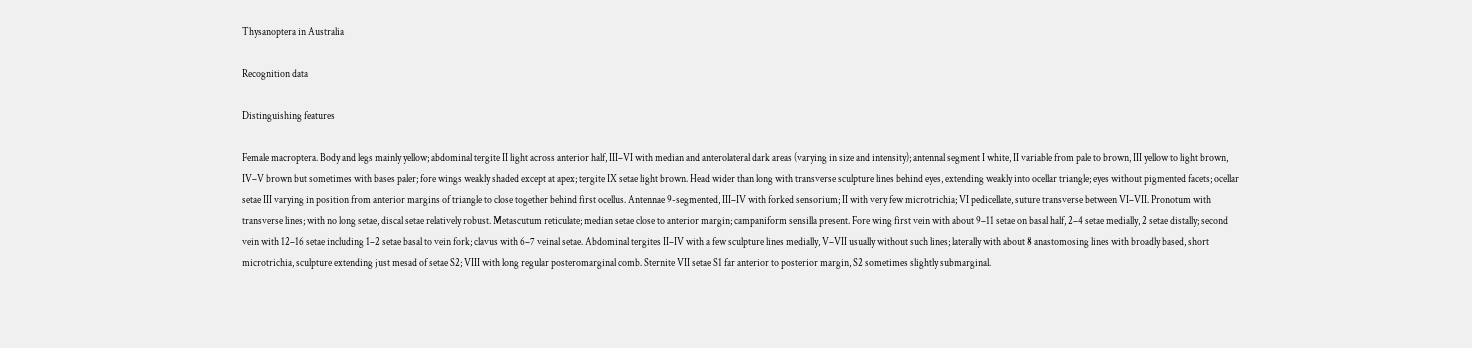Thysanoptera in Australia

Recognition data

Distinguishing features

Female macroptera. Body and legs mainly yellow; abdominal tergite II light across anterior half, III–VI with median and anterolateral dark areas (varying in size and intensity); antennal segment I white, II variable from pale to brown, III yellow to light brown, IV–V brown but sometimes with bases paler; fore wings weakly shaded except at apex; tergite IX setae light brown. Head wider than long with transverse sculpture lines behind eyes, extending weakly into ocellar triangle; eyes without pigmented facets; ocellar setae III varying in position from anterior margins of triangle to close together behind first ocellus. Antennae 9-segmented, III–IV with forked sensorium; II with very few microtrichia; VI pedicellate, suture transverse between VI–VII. Pronotum with transverse lines; with no long setae, discal setae relatively robust. Metascutum reticulate; median setae close to anterior margin; campaniform sensilla present. Fore wing first vein with about 9–11 setae on basal half, 2–4 setae medially, 2 setae distally; second vein with 12–16 setae including 1–2 setae basal to vein fork; clavus with 6–7 veinal setae. Abdominal tergites II–IV with a few sculpture lines medially, V–VII usually without such lines; laterally with about 8 anastomosing lines with broadly based, short microtrichia, sculpture extending just mesad of setae S2; VIII with long regular posteromarginal comb. Sternite VII setae S1 far anterior to posterior margin, S2 sometimes slightly submarginal.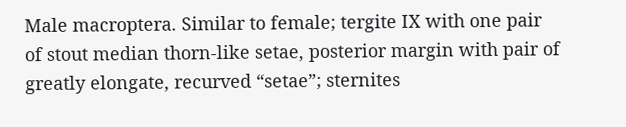Male macroptera. Similar to female; tergite IX with one pair of stout median thorn-like setae, posterior margin with pair of greatly elongate, recurved “setae”; sternites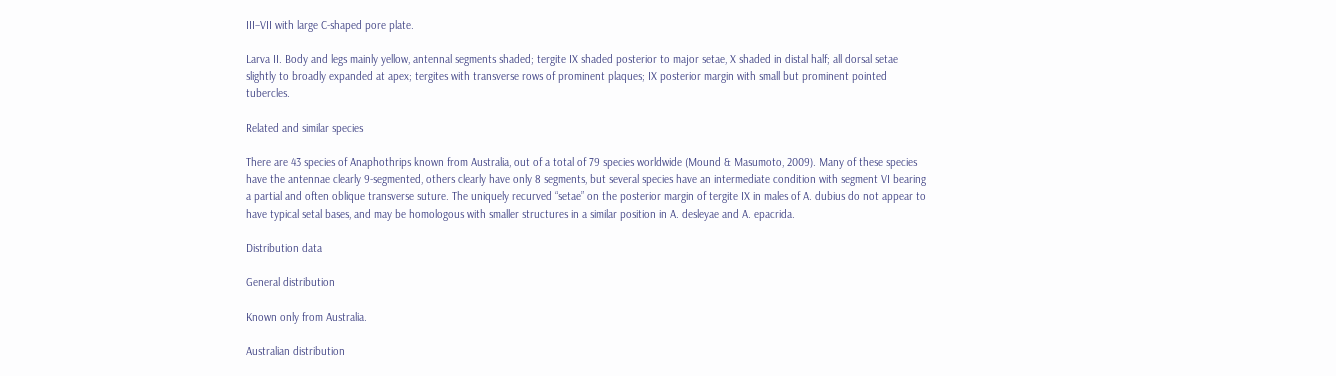III–VII with large C-shaped pore plate.

Larva II. Body and legs mainly yellow, antennal segments shaded; tergite IX shaded posterior to major setae, X shaded in distal half; all dorsal setae slightly to broadly expanded at apex; tergites with transverse rows of prominent plaques; IX posterior margin with small but prominent pointed tubercles.

Related and similar species

There are 43 species of Anaphothrips known from Australia, out of a total of 79 species worldwide (Mound & Masumoto, 2009). Many of these species have the antennae clearly 9-segmented, others clearly have only 8 segments, but several species have an intermediate condition with segment VI bearing a partial and often oblique transverse suture. The uniquely recurved “setae” on the posterior margin of tergite IX in males of A. dubius do not appear to have typical setal bases, and may be homologous with smaller structures in a similar position in A. desleyae and A. epacrida.

Distribution data

General distribution

Known only from Australia.

Australian distribution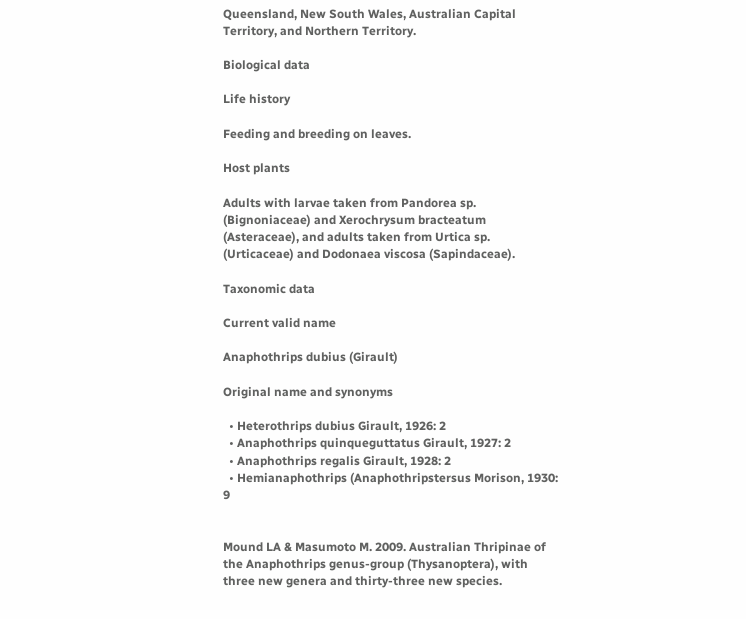Queensland, New South Wales, Australian Capital Territory, and Northern Territory.

Biological data

Life history

Feeding and breeding on leaves.

Host plants

Adults with larvae taken from Pandorea sp. (Bignoniaceae) and Xerochrysum bracteatum (Asteraceae), and adults taken from Urtica sp. (Urticaceae) and Dodonaea viscosa (Sapindaceae).

Taxonomic data

Current valid name

Anaphothrips dubius (Girault)

Original name and synonyms

  • Heterothrips dubius Girault, 1926: 2
  • Anaphothrips quinqueguttatus Girault, 1927: 2
  • Anaphothrips regalis Girault, 1928: 2
  • Hemianaphothrips (Anaphothripstersus Morison, 1930: 9


Mound LA & Masumoto M. 2009. Australian Thripinae of the Anaphothrips genus-group (Thysanoptera), with three new genera and thirty-three new species.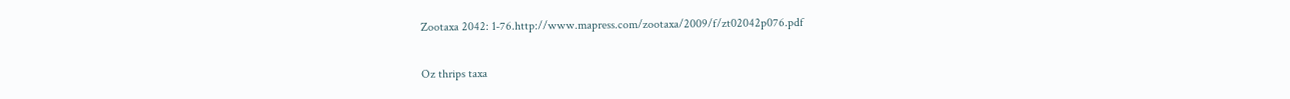Zootaxa 2042: 1-76.http://www.mapress.com/zootaxa/2009/f/zt02042p076.pdf

Oz thrips taxa